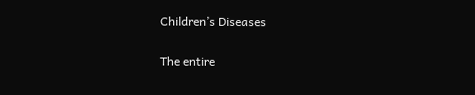Children’s Diseases

The entire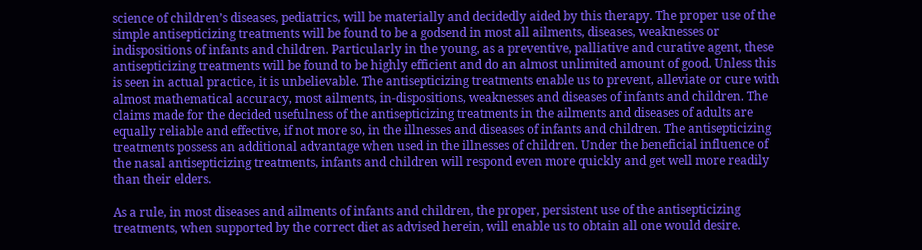science of children’s diseases, pediatrics, will be materially and decidedly aided by this therapy. The proper use of the simple antisepticizing treatments will be found to be a godsend in most all ailments, diseases, weaknesses or indispositions of infants and children. Particularly in the young, as a preventive, palliative and curative agent, these antisepticizing treatments will be found to be highly efficient and do an almost unlimited amount of good. Unless this is seen in actual practice, it is unbelievable. The antisepticizing treatments enable us to prevent, alleviate or cure with almost mathematical accuracy, most ailments, in-dispositions, weaknesses and diseases of infants and children. The claims made for the decided usefulness of the antisepticizing treatments in the ailments and diseases of adults are equally reliable and effective, if not more so, in the illnesses and diseases of infants and children. The antisepticizing treatments possess an additional advantage when used in the illnesses of children. Under the beneficial influence of the nasal antisepticizing treatments, infants and children will respond even more quickly and get well more readily than their elders.

As a rule, in most diseases and ailments of infants and children, the proper, persistent use of the antisepticizing treatments, when supported by the correct diet as advised herein, will enable us to obtain all one would desire.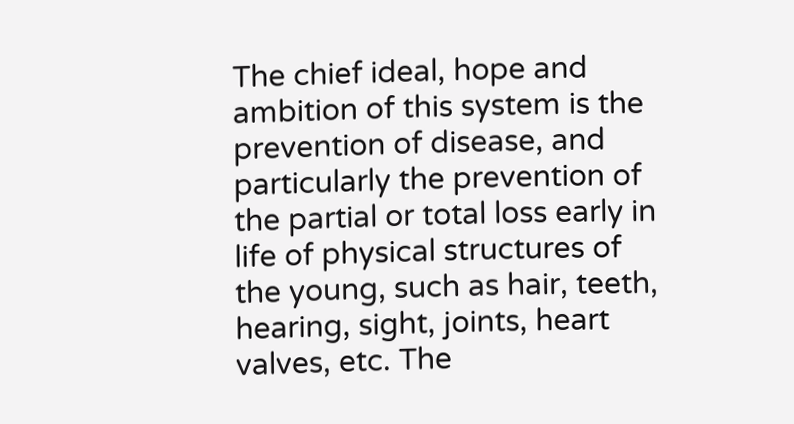The chief ideal, hope and ambition of this system is the prevention of disease, and particularly the prevention of the partial or total loss early in life of physical structures of the young, such as hair, teeth, hearing, sight, joints, heart valves, etc. The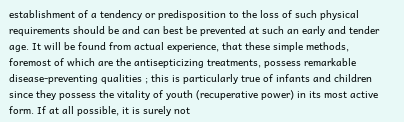establishment of a tendency or predisposition to the loss of such physical requirements should be and can best be prevented at such an early and tender age. It will be found from actual experience, that these simple methods, foremost of which are the antisepticizing treatments, possess remarkable disease-preventing qualities ; this is particularly true of infants and children since they possess the vitality of youth (recuperative power) in its most active form. If at all possible, it is surely not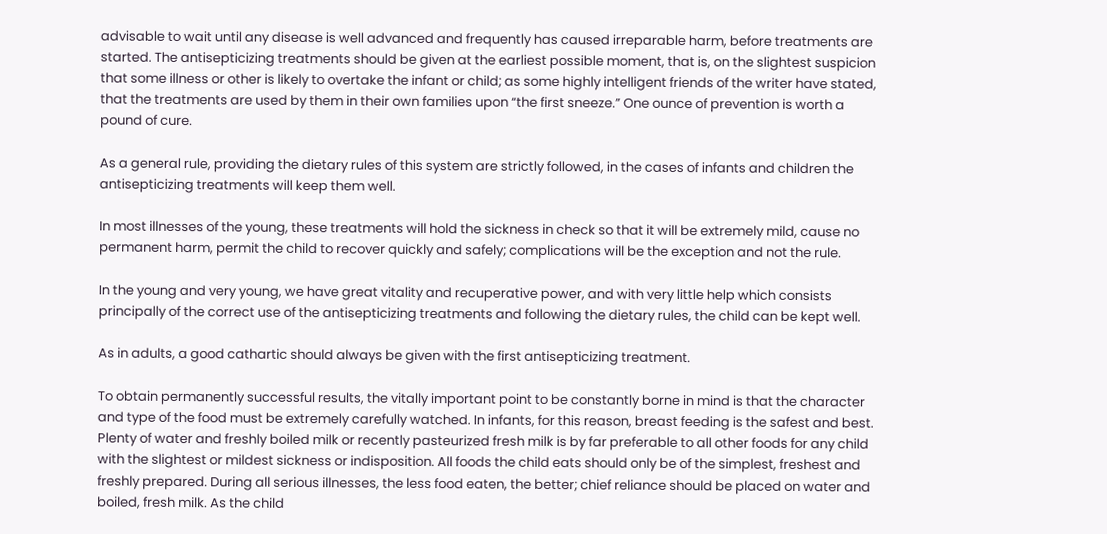advisable to wait until any disease is well advanced and frequently has caused irreparable harm, before treatments are started. The antisepticizing treatments should be given at the earliest possible moment, that is, on the slightest suspicion that some illness or other is likely to overtake the infant or child; as some highly intelligent friends of the writer have stated, that the treatments are used by them in their own families upon “the first sneeze.” One ounce of prevention is worth a pound of cure.

As a general rule, providing the dietary rules of this system are strictly followed, in the cases of infants and children the antisepticizing treatments will keep them well.

In most illnesses of the young, these treatments will hold the sickness in check so that it will be extremely mild, cause no permanent harm, permit the child to recover quickly and safely; complications will be the exception and not the rule.

In the young and very young, we have great vitality and recuperative power, and with very little help which consists principally of the correct use of the antisepticizing treatments and following the dietary rules, the child can be kept well.

As in adults, a good cathartic should always be given with the first antisepticizing treatment.

To obtain permanently successful results, the vitally important point to be constantly borne in mind is that the character and type of the food must be extremely carefully watched. In infants, for this reason, breast feeding is the safest and best. Plenty of water and freshly boiled milk or recently pasteurized fresh milk is by far preferable to all other foods for any child with the slightest or mildest sickness or indisposition. All foods the child eats should only be of the simplest, freshest and freshly prepared. During all serious illnesses, the less food eaten, the better; chief reliance should be placed on water and boiled, fresh milk. As the child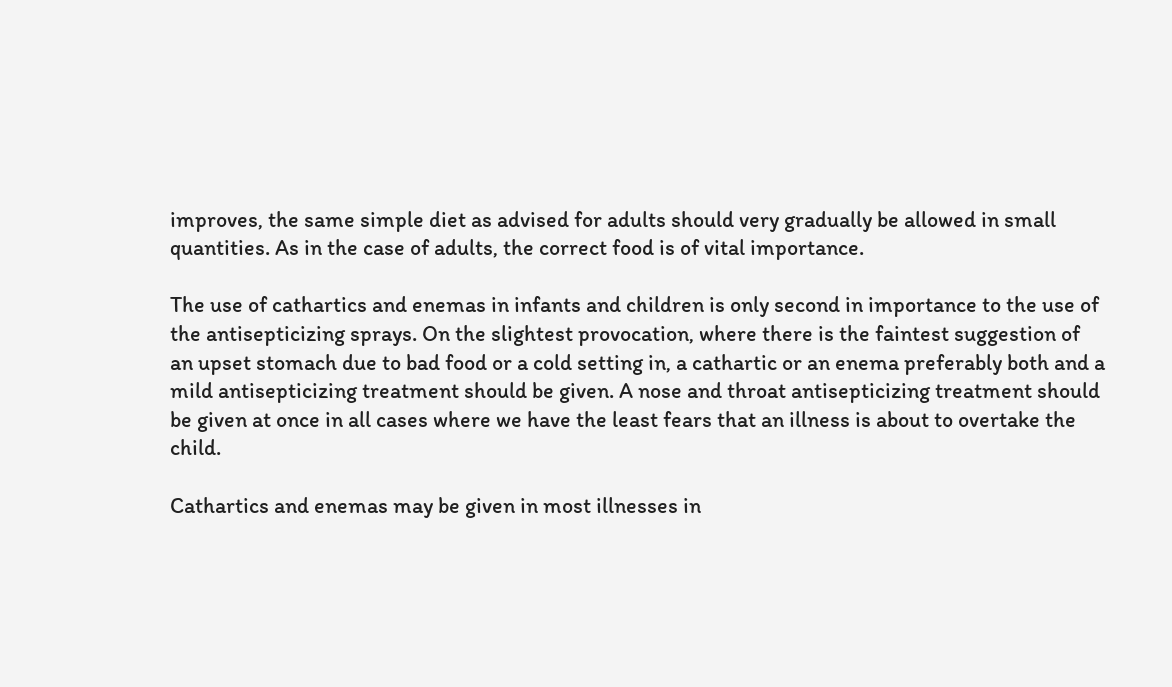improves, the same simple diet as advised for adults should very gradually be allowed in small quantities. As in the case of adults, the correct food is of vital importance.

The use of cathartics and enemas in infants and children is only second in importance to the use of the antisepticizing sprays. On the slightest provocation, where there is the faintest suggestion of an upset stomach due to bad food or a cold setting in, a cathartic or an enema preferably both and a mild antisepticizing treatment should be given. A nose and throat antisepticizing treatment should be given at once in all cases where we have the least fears that an illness is about to overtake the child.

Cathartics and enemas may be given in most illnesses in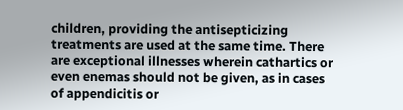children, providing the antisepticizing treatments are used at the same time. There are exceptional illnesses wherein cathartics or even enemas should not be given, as in cases of appendicitis or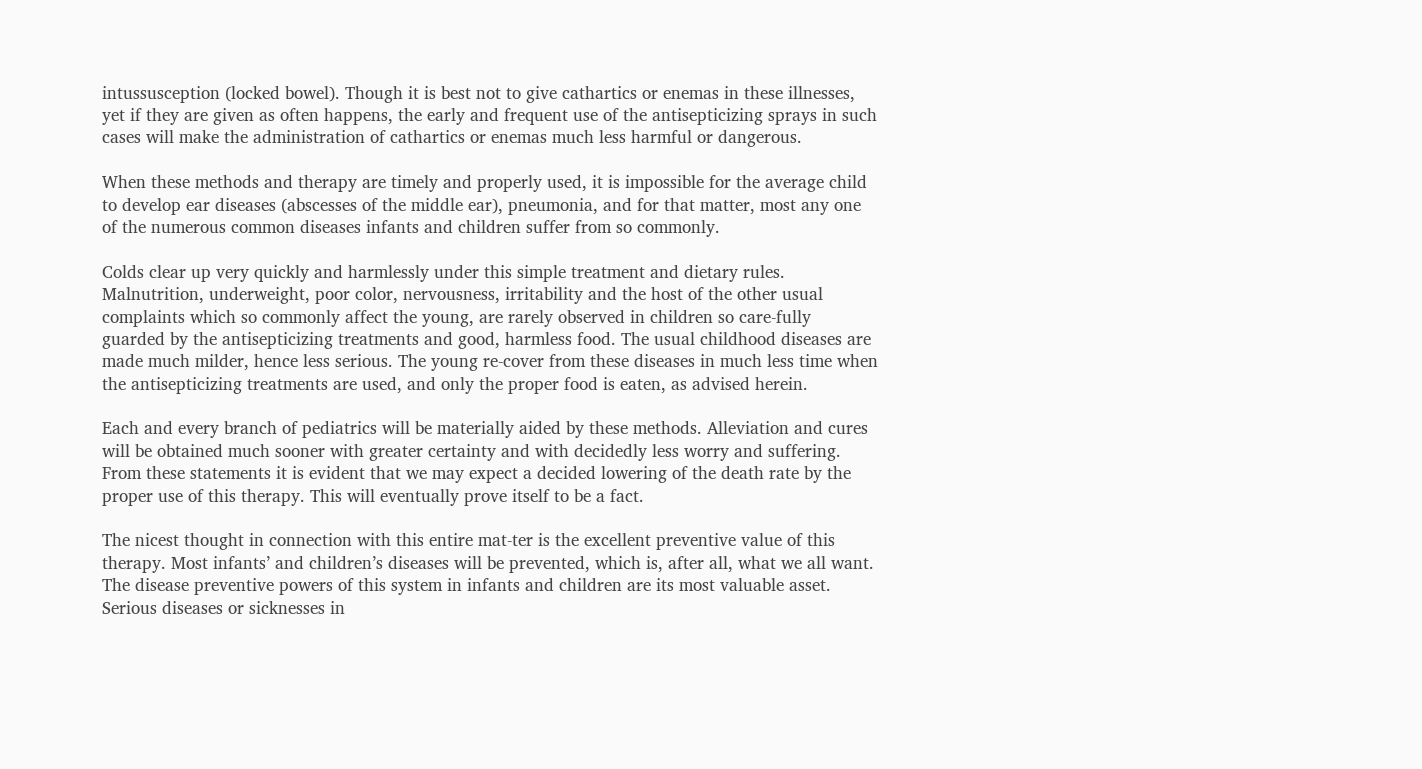intussusception (locked bowel). Though it is best not to give cathartics or enemas in these illnesses, yet if they are given as often happens, the early and frequent use of the antisepticizing sprays in such cases will make the administration of cathartics or enemas much less harmful or dangerous.

When these methods and therapy are timely and properly used, it is impossible for the average child to develop ear diseases (abscesses of the middle ear), pneumonia, and for that matter, most any one of the numerous common diseases infants and children suffer from so commonly.

Colds clear up very quickly and harmlessly under this simple treatment and dietary rules. Malnutrition, underweight, poor color, nervousness, irritability and the host of the other usual complaints which so commonly affect the young, are rarely observed in children so care-fully guarded by the antisepticizing treatments and good, harmless food. The usual childhood diseases are made much milder, hence less serious. The young re-cover from these diseases in much less time when the antisepticizing treatments are used, and only the proper food is eaten, as advised herein.

Each and every branch of pediatrics will be materially aided by these methods. Alleviation and cures will be obtained much sooner with greater certainty and with decidedly less worry and suffering. From these statements it is evident that we may expect a decided lowering of the death rate by the proper use of this therapy. This will eventually prove itself to be a fact.

The nicest thought in connection with this entire mat-ter is the excellent preventive value of this therapy. Most infants’ and children’s diseases will be prevented, which is, after all, what we all want. The disease preventive powers of this system in infants and children are its most valuable asset. Serious diseases or sicknesses in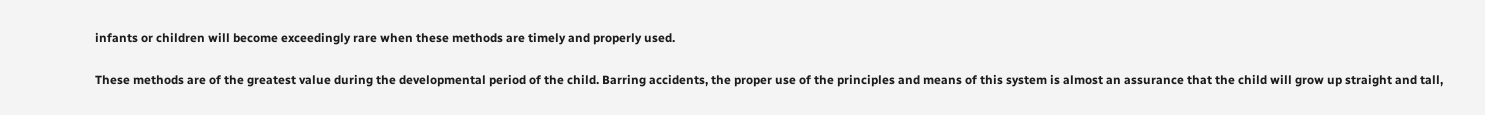infants or children will become exceedingly rare when these methods are timely and properly used.

These methods are of the greatest value during the developmental period of the child. Barring accidents, the proper use of the principles and means of this system is almost an assurance that the child will grow up straight and tall,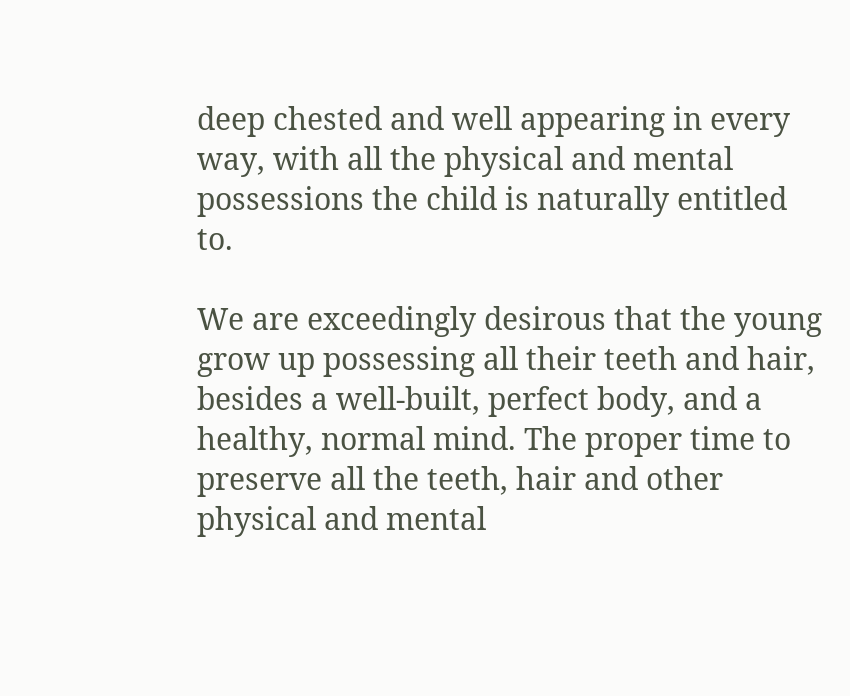deep chested and well appearing in every way, with all the physical and mental possessions the child is naturally entitled to.

We are exceedingly desirous that the young grow up possessing all their teeth and hair, besides a well-built, perfect body, and a healthy, normal mind. The proper time to preserve all the teeth, hair and other physical and mental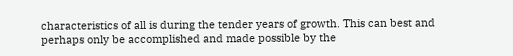characteristics of all is during the tender years of growth. This can best and perhaps only be accomplished and made possible by the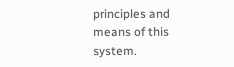principles and means of this system.